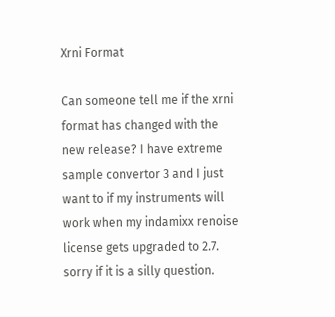Xrni Format

Can someone tell me if the xrni format has changed with the new release? I have extreme sample convertor 3 and I just want to if my instruments will work when my indamixx renoise license gets upgraded to 2.7. sorry if it is a silly question.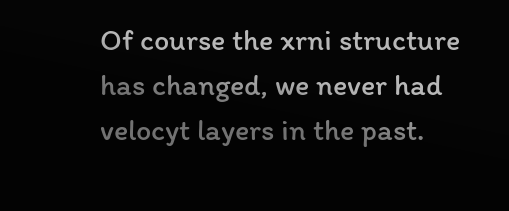Of course the xrni structure has changed, we never had velocyt layers in the past.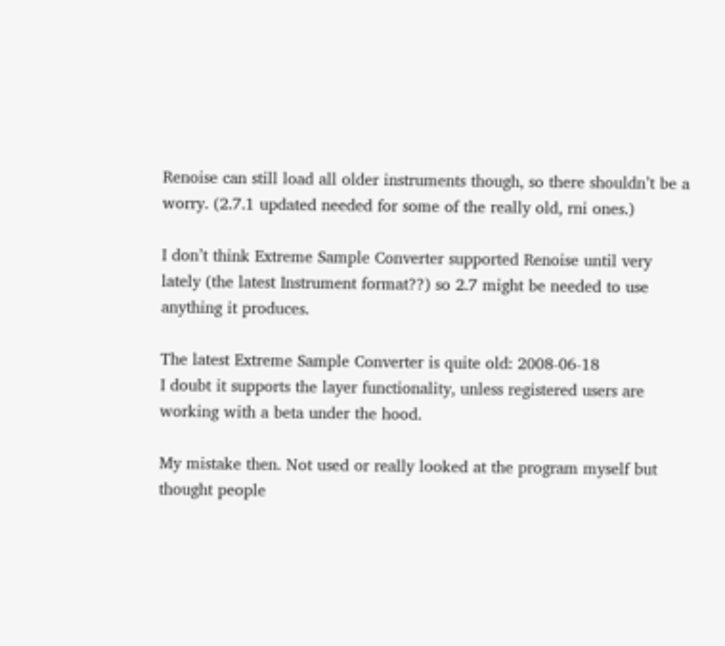Renoise can still load all older instruments though, so there shouldn’t be a worry. (2.7.1 updated needed for some of the really old, rni ones.)

I don’t think Extreme Sample Converter supported Renoise until very lately (the latest Instrument format??) so 2.7 might be needed to use anything it produces.

The latest Extreme Sample Converter is quite old: 2008-06-18
I doubt it supports the layer functionality, unless registered users are working with a beta under the hood.

My mistake then. Not used or really looked at the program myself but thought people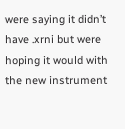were saying it didn’t have .xrni but were hoping it would with the new instrument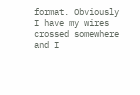format. Obviously I have my wires crossed somewhere and I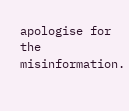apologise for the misinformation.